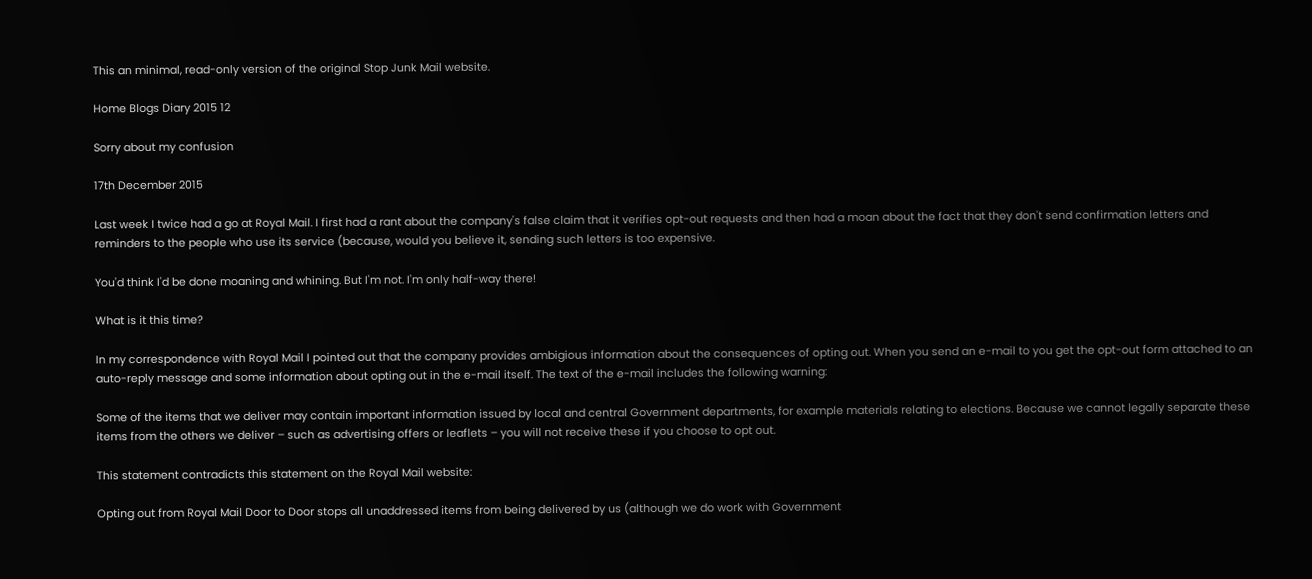This an minimal, read-only version of the original Stop Junk Mail website.

Home Blogs Diary 2015 12

Sorry about my confusion

17th December 2015

Last week I twice had a go at Royal Mail. I first had a rant about the company's false claim that it verifies opt-out requests and then had a moan about the fact that they don't send confirmation letters and reminders to the people who use its service (because, would you believe it, sending such letters is too expensive.

You'd think I'd be done moaning and whining. But I'm not. I'm only half-way there!

What is it this time?

In my correspondence with Royal Mail I pointed out that the company provides ambigious information about the consequences of opting out. When you send an e-mail to you get the opt-out form attached to an auto-reply message and some information about opting out in the e-mail itself. The text of the e-mail includes the following warning:

Some of the items that we deliver may contain important information issued by local and central Government departments, for example materials relating to elections. Because we cannot legally separate these items from the others we deliver – such as advertising offers or leaflets – you will not receive these if you choose to opt out.

This statement contradicts this statement on the Royal Mail website:

Opting out from Royal Mail Door to Door stops all unaddressed items from being delivered by us (although we do work with Government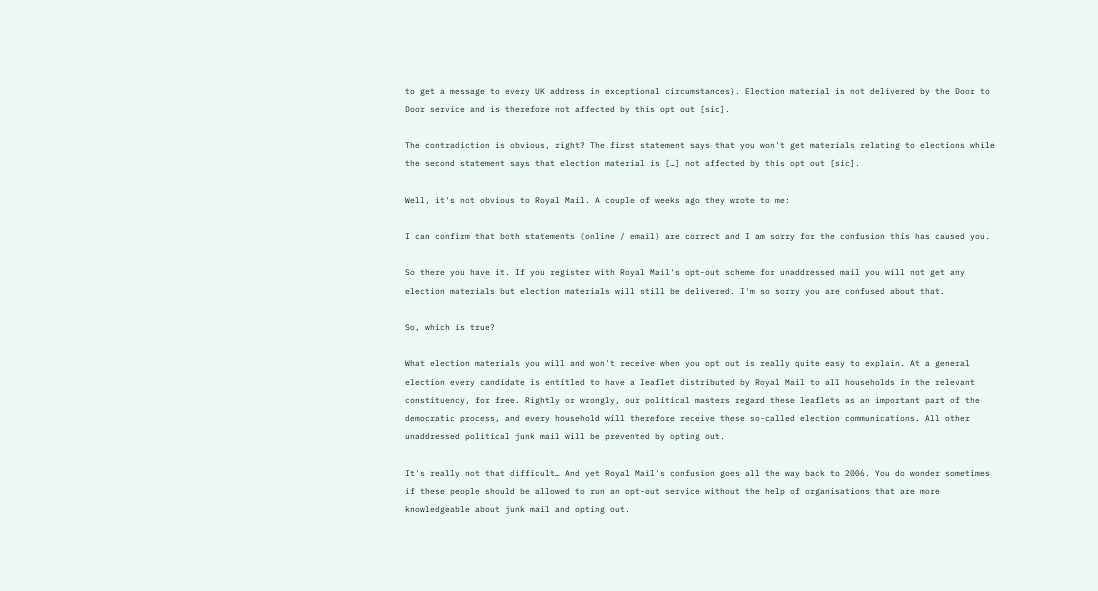to get a message to every UK address in exceptional circumstances). Election material is not delivered by the Door to Door service and is therefore not affected by this opt out [sic].

The contradiction is obvious, right? The first statement says that you won't get materials relating to elections while the second statement says that election material is […] not affected by this opt out [sic].

Well, it's not obvious to Royal Mail. A couple of weeks ago they wrote to me:

I can confirm that both statements (online / email) are correct and I am sorry for the confusion this has caused you.

So there you have it. If you register with Royal Mail's opt-out scheme for unaddressed mail you will not get any election materials but election materials will still be delivered. I'm so sorry you are confused about that.

So, which is true?

What election materials you will and won't receive when you opt out is really quite easy to explain. At a general election every candidate is entitled to have a leaflet distributed by Royal Mail to all households in the relevant constituency, for free. Rightly or wrongly, our political masters regard these leaflets as an important part of the democratic process, and every household will therefore receive these so-called election communications. All other unaddressed political junk mail will be prevented by opting out.

It's really not that difficult… And yet Royal Mail's confusion goes all the way back to 2006. You do wonder sometimes if these people should be allowed to run an opt-out service without the help of organisations that are more knowledgeable about junk mail and opting out.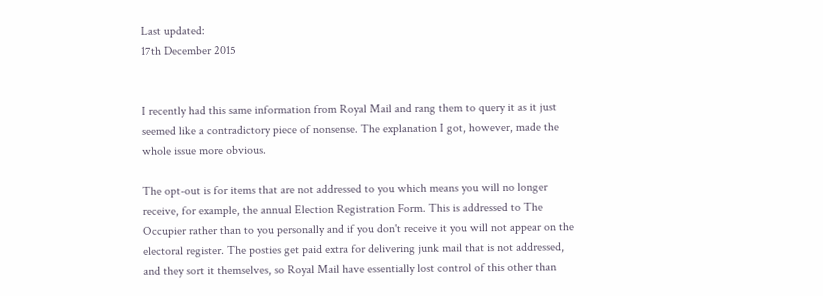Last updated:
17th December 2015


I recently had this same information from Royal Mail and rang them to query it as it just seemed like a contradictory piece of nonsense. The explanation I got, however, made the whole issue more obvious.

The opt-out is for items that are not addressed to you which means you will no longer receive, for example, the annual Election Registration Form. This is addressed to The Occupier rather than to you personally and if you don't receive it you will not appear on the electoral register. The posties get paid extra for delivering junk mail that is not addressed, and they sort it themselves, so Royal Mail have essentially lost control of this other than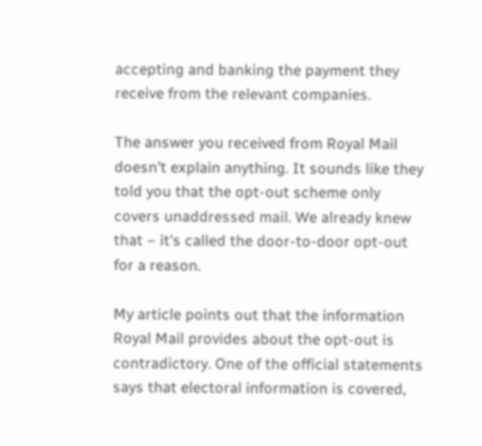accepting and banking the payment they receive from the relevant companies.

The answer you received from Royal Mail doesn't explain anything. It sounds like they told you that the opt-out scheme only covers unaddressed mail. We already knew that – it's called the door-to-door opt-out for a reason.

My article points out that the information Royal Mail provides about the opt-out is contradictory. One of the official statements says that electoral information is covered,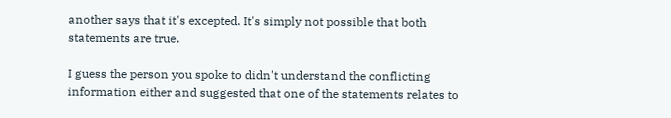another says that it's excepted. It's simply not possible that both statements are true.

I guess the person you spoke to didn't understand the conflicting information either and suggested that one of the statements relates to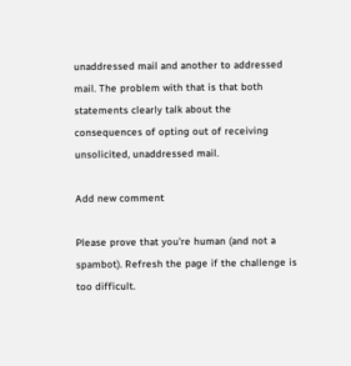unaddressed mail and another to addressed mail. The problem with that is that both statements clearly talk about the consequences of opting out of receiving unsolicited, unaddressed mail.

Add new comment

Please prove that you're human (and not a spambot). Refresh the page if the challenge is too difficult.